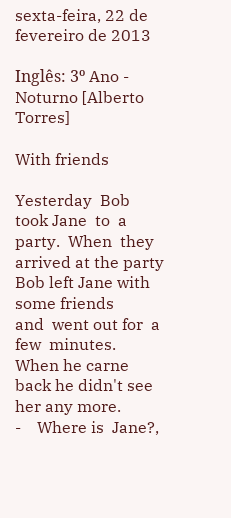sexta-feira, 22 de fevereiro de 2013

Inglês: 3º Ano - Noturno [Alberto Torres]

With friends

Yesterday  Bob  took Jane  to  a  party.  When  they
arrived at the party Bob left Jane with some friends
and  went out for  a few  minutes.
When he carne back he didn't see her any more.
-    Where is  Jane?,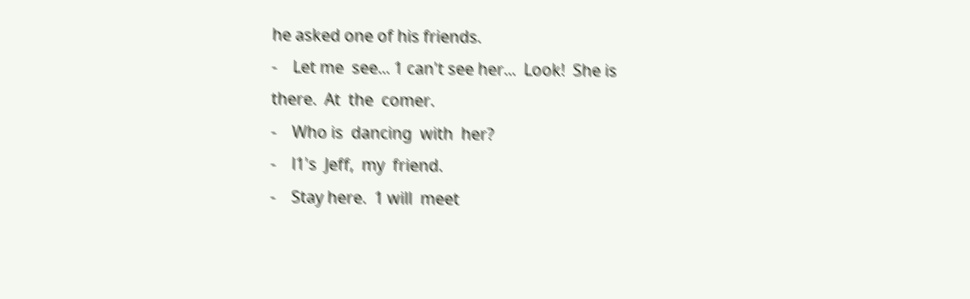he asked one of his friends.
-    Let me  see... 1 can't see her...  Look!  She is
there.  At  the  comer.
-    Who is  dancing  with  her?
-    l1's  Jeff,  my  friend.
-    Stay here.  1 will  meet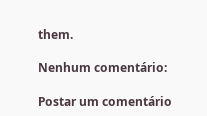them.

Nenhum comentário:

Postar um comentário